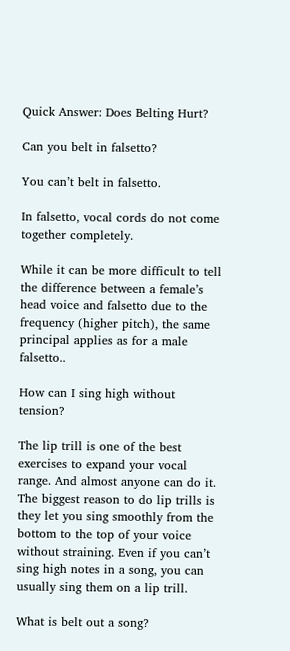Quick Answer: Does Belting Hurt?

Can you belt in falsetto?

You can’t belt in falsetto.

In falsetto, vocal cords do not come together completely.

While it can be more difficult to tell the difference between a female’s head voice and falsetto due to the frequency (higher pitch), the same principal applies as for a male falsetto..

How can I sing high without tension?

The lip trill is one of the best exercises to expand your vocal range. And almost anyone can do it. The biggest reason to do lip trills is they let you sing smoothly from the bottom to the top of your voice without straining. Even if you can’t sing high notes in a song, you can usually sing them on a lip trill.

What is belt out a song?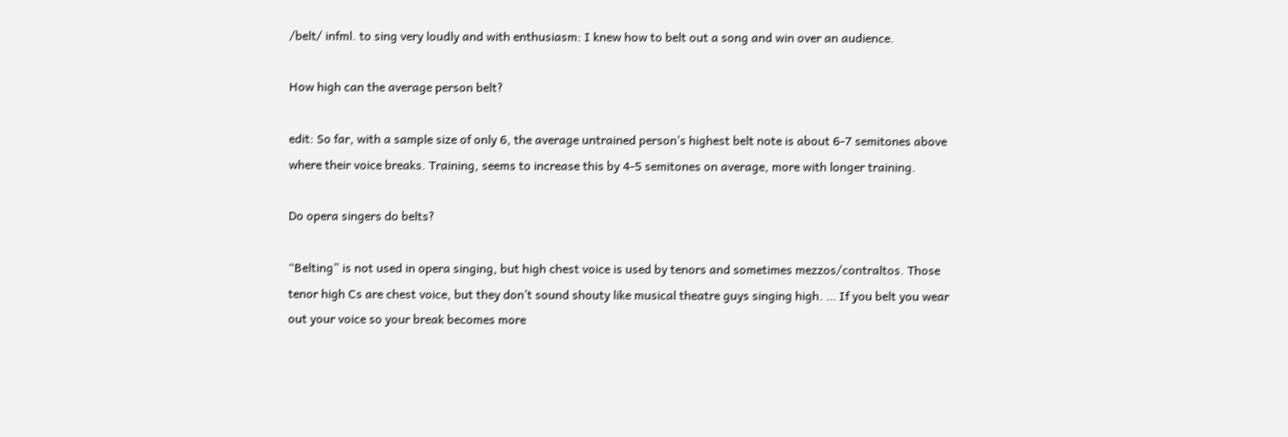/belt/ infml. to sing very loudly and with enthusiasm: I knew how to belt out a song and win over an audience.

How high can the average person belt?

edit: So far, with a sample size of only 6, the average untrained person’s highest belt note is about 6-7 semitones above where their voice breaks. Training, seems to increase this by 4-5 semitones on average, more with longer training.

Do opera singers do belts?

“Belting” is not used in opera singing, but high chest voice is used by tenors and sometimes mezzos/contraltos. Those tenor high Cs are chest voice, but they don’t sound shouty like musical theatre guys singing high. … If you belt you wear out your voice so your break becomes more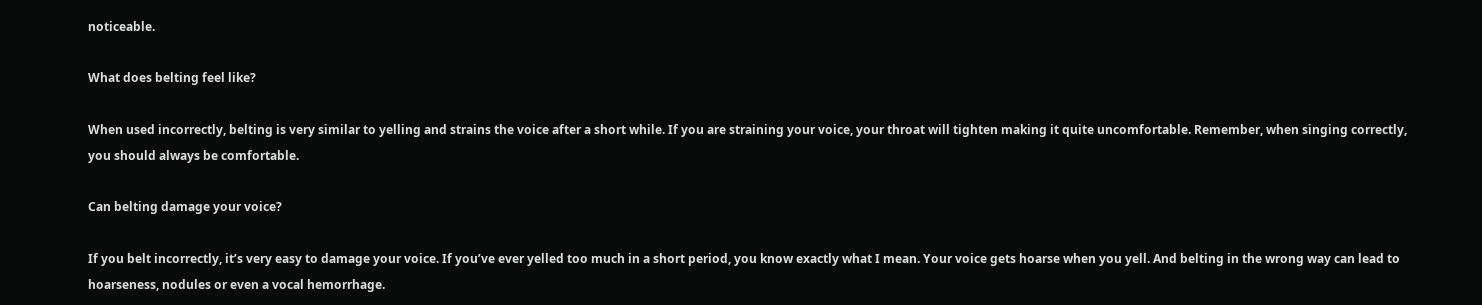noticeable.

What does belting feel like?

When used incorrectly, belting is very similar to yelling and strains the voice after a short while. If you are straining your voice, your throat will tighten making it quite uncomfortable. Remember, when singing correctly, you should always be comfortable.

Can belting damage your voice?

If you belt incorrectly, it’s very easy to damage your voice. If you’ve ever yelled too much in a short period, you know exactly what I mean. Your voice gets hoarse when you yell. And belting in the wrong way can lead to hoarseness, nodules or even a vocal hemorrhage.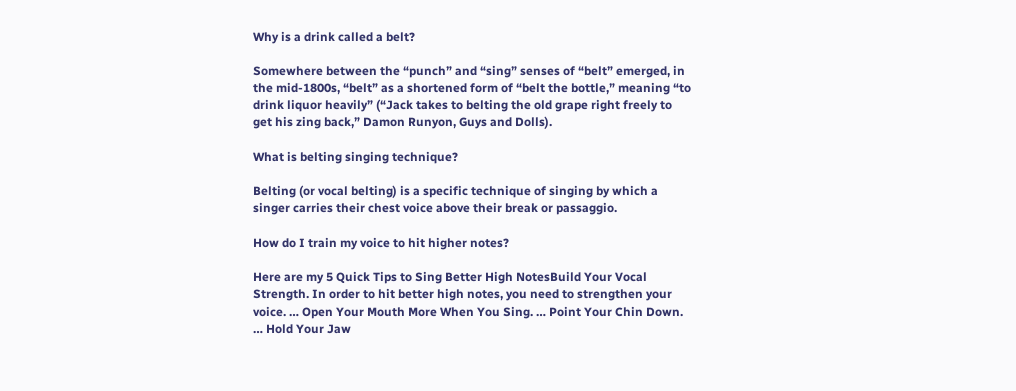Why is a drink called a belt?

Somewhere between the “punch” and “sing” senses of “belt” emerged, in the mid-1800s, “belt” as a shortened form of “belt the bottle,” meaning “to drink liquor heavily” (“Jack takes to belting the old grape right freely to get his zing back,” Damon Runyon, Guys and Dolls).

What is belting singing technique?

Belting (or vocal belting) is a specific technique of singing by which a singer carries their chest voice above their break or passaggio.

How do I train my voice to hit higher notes?

Here are my 5 Quick Tips to Sing Better High NotesBuild Your Vocal Strength. In order to hit better high notes, you need to strengthen your voice. … Open Your Mouth More When You Sing. … Point Your Chin Down. … Hold Your Jaw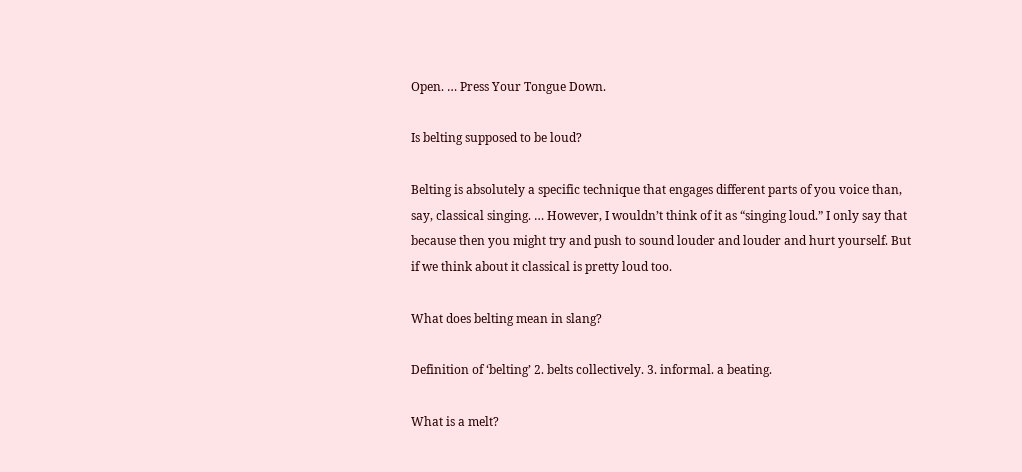Open. … Press Your Tongue Down.

Is belting supposed to be loud?

Belting is absolutely a specific technique that engages different parts of you voice than, say, classical singing. … However, I wouldn’t think of it as “singing loud.” I only say that because then you might try and push to sound louder and louder and hurt yourself. But if we think about it classical is pretty loud too.

What does belting mean in slang?

Definition of ‘belting’ 2. belts collectively. 3. informal. a beating.

What is a melt?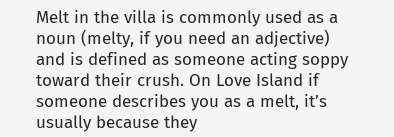Melt in the villa is commonly used as a noun (melty, if you need an adjective) and is defined as someone acting soppy toward their crush. On Love Island if someone describes you as a melt, it’s usually because they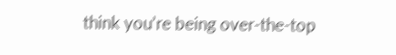think you’re being over-the-top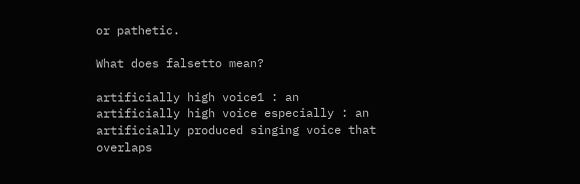or pathetic.

What does falsetto mean?

artificially high voice1 : an artificially high voice especially : an artificially produced singing voice that overlaps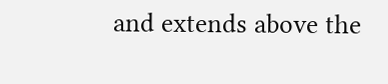and extends above the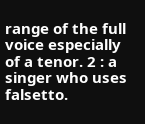range of the full voice especially of a tenor. 2 : a singer who uses falsetto.